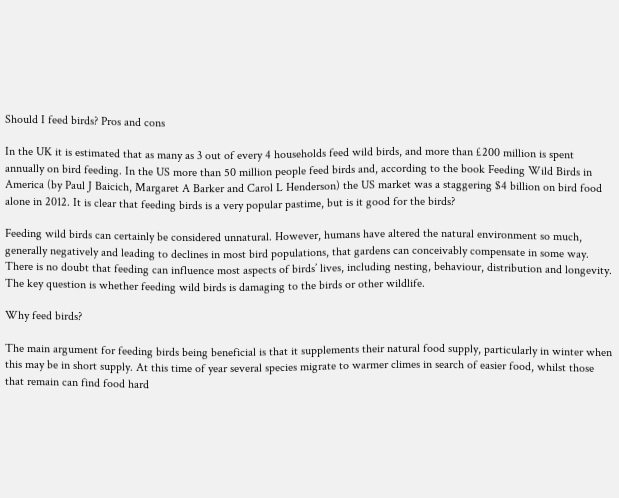Should I feed birds? Pros and cons

In the UK it is estimated that as many as 3 out of every 4 households feed wild birds, and more than £200 million is spent annually on bird feeding. In the US more than 50 million people feed birds and, according to the book Feeding Wild Birds in America (by Paul J Baicich, Margaret A Barker and Carol L Henderson) the US market was a staggering $4 billion on bird food alone in 2012. It is clear that feeding birds is a very popular pastime, but is it good for the birds?

Feeding wild birds can certainly be considered unnatural. However, humans have altered the natural environment so much, generally negatively and leading to declines in most bird populations, that gardens can conceivably compensate in some way. There is no doubt that feeding can influence most aspects of birds’ lives, including nesting, behaviour, distribution and longevity. The key question is whether feeding wild birds is damaging to the birds or other wildlife.

Why feed birds?

The main argument for feeding birds being beneficial is that it supplements their natural food supply, particularly in winter when this may be in short supply. At this time of year several species migrate to warmer climes in search of easier food, whilst those that remain can find food hard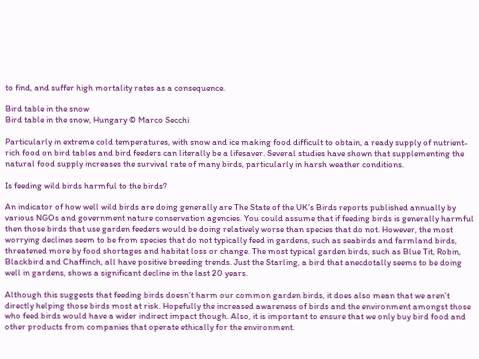to find, and suffer high mortality rates as a consequence.

Bird table in the snow
Bird table in the snow, Hungary © Marco Secchi

Particularly in extreme cold temperatures, with snow and ice making food difficult to obtain, a ready supply of nutrient-rich food on bird tables and bird feeders can literally be a lifesaver. Several studies have shown that supplementing the natural food supply increases the survival rate of many birds, particularly in harsh weather conditions.

Is feeding wild birds harmful to the birds?

An indicator of how well wild birds are doing generally are The State of the UK’s Birds reports published annually by various NGOs and government nature conservation agencies. You could assume that if feeding birds is generally harmful then those birds that use garden feeders would be doing relatively worse than species that do not. However, the most worrying declines seem to be from species that do not typically feed in gardens, such as seabirds and farmland birds, threatened more by food shortages and habitat loss or change. The most typical garden birds, such as Blue Tit, Robin, Blackbird and Chaffinch, all have positive breeding trends. Just the Starling, a bird that anecdotally seems to be doing well in gardens, shows a significant decline in the last 20 years.

Although this suggests that feeding birds doesn’t harm our common garden birds, it does also mean that we aren’t directly helping those birds most at risk. Hopefully the increased awareness of birds and the environment amongst those who feed birds would have a wider indirect impact though. Also, it is important to ensure that we only buy bird food and other products from companies that operate ethically for the environment.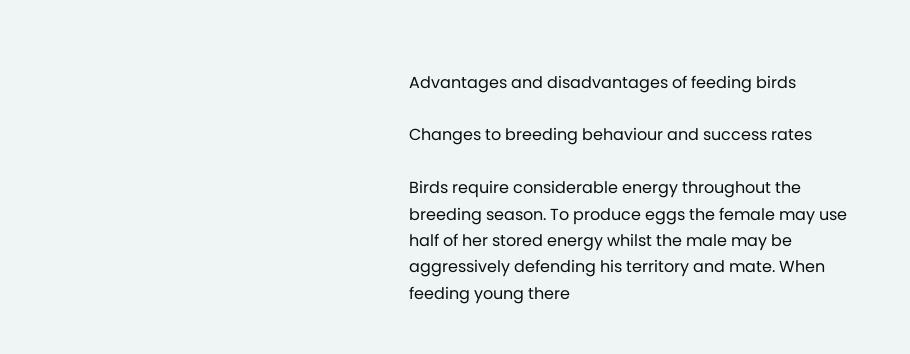Advantages and disadvantages of feeding birds

Changes to breeding behaviour and success rates

Birds require considerable energy throughout the breeding season. To produce eggs the female may use half of her stored energy whilst the male may be aggressively defending his territory and mate. When feeding young there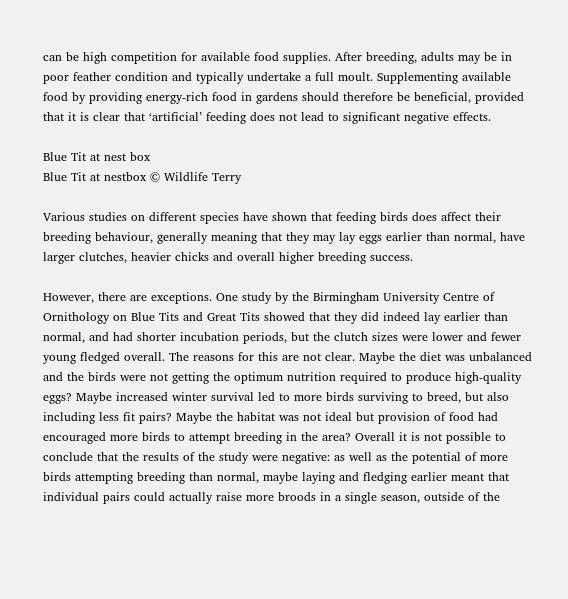can be high competition for available food supplies. After breeding, adults may be in poor feather condition and typically undertake a full moult. Supplementing available food by providing energy-rich food in gardens should therefore be beneficial, provided that it is clear that ‘artificial’ feeding does not lead to significant negative effects.

Blue Tit at nest box
Blue Tit at nestbox © Wildlife Terry

Various studies on different species have shown that feeding birds does affect their breeding behaviour, generally meaning that they may lay eggs earlier than normal, have larger clutches, heavier chicks and overall higher breeding success.

However, there are exceptions. One study by the Birmingham University Centre of Ornithology on Blue Tits and Great Tits showed that they did indeed lay earlier than normal, and had shorter incubation periods, but the clutch sizes were lower and fewer young fledged overall. The reasons for this are not clear. Maybe the diet was unbalanced and the birds were not getting the optimum nutrition required to produce high-quality eggs? Maybe increased winter survival led to more birds surviving to breed, but also including less fit pairs? Maybe the habitat was not ideal but provision of food had encouraged more birds to attempt breeding in the area? Overall it is not possible to conclude that the results of the study were negative: as well as the potential of more birds attempting breeding than normal, maybe laying and fledging earlier meant that individual pairs could actually raise more broods in a single season, outside of the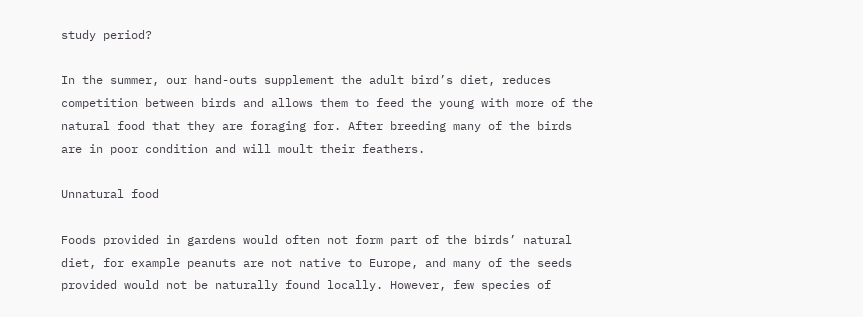study period?

In the summer, our hand-outs supplement the adult bird’s diet, reduces competition between birds and allows them to feed the young with more of the natural food that they are foraging for. After breeding many of the birds are in poor condition and will moult their feathers.

Unnatural food

Foods provided in gardens would often not form part of the birds’ natural diet, for example peanuts are not native to Europe, and many of the seeds provided would not be naturally found locally. However, few species of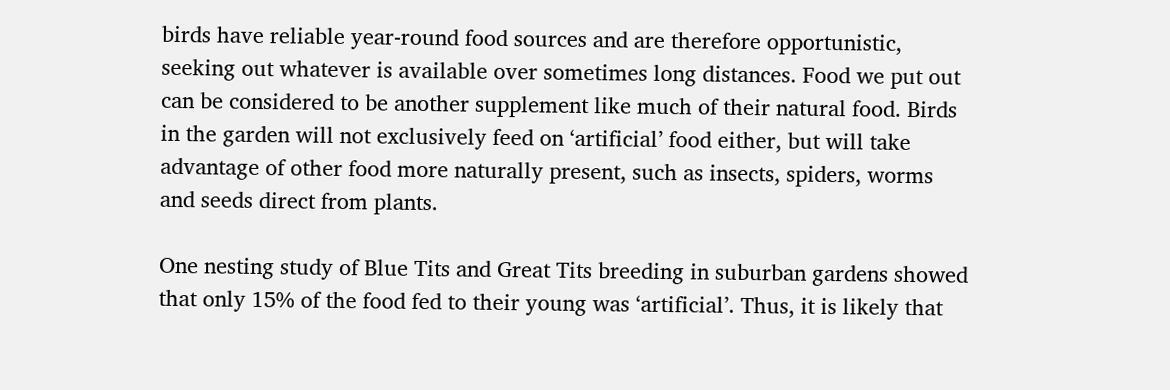birds have reliable year-round food sources and are therefore opportunistic, seeking out whatever is available over sometimes long distances. Food we put out can be considered to be another supplement like much of their natural food. Birds in the garden will not exclusively feed on ‘artificial’ food either, but will take advantage of other food more naturally present, such as insects, spiders, worms and seeds direct from plants.

One nesting study of Blue Tits and Great Tits breeding in suburban gardens showed that only 15% of the food fed to their young was ‘artificial’. Thus, it is likely that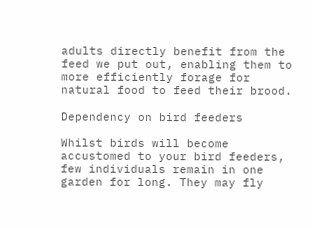adults directly benefit from the feed we put out, enabling them to more efficiently forage for natural food to feed their brood.

Dependency on bird feeders

Whilst birds will become accustomed to your bird feeders, few individuals remain in one garden for long. They may fly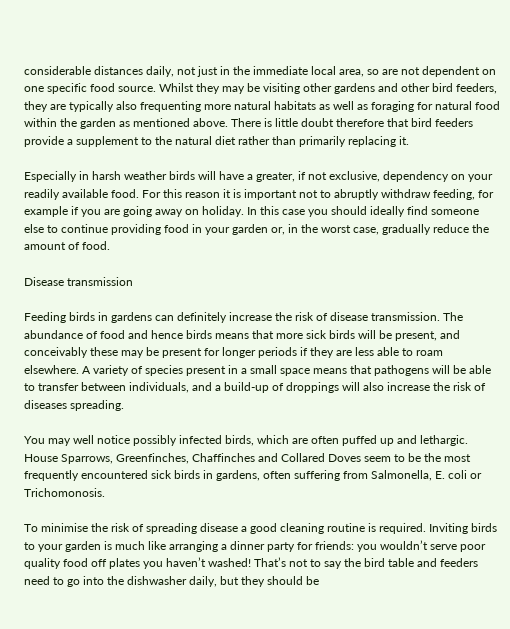considerable distances daily, not just in the immediate local area, so are not dependent on one specific food source. Whilst they may be visiting other gardens and other bird feeders, they are typically also frequenting more natural habitats as well as foraging for natural food within the garden as mentioned above. There is little doubt therefore that bird feeders provide a supplement to the natural diet rather than primarily replacing it.

Especially in harsh weather birds will have a greater, if not exclusive, dependency on your readily available food. For this reason it is important not to abruptly withdraw feeding, for example if you are going away on holiday. In this case you should ideally find someone else to continue providing food in your garden or, in the worst case, gradually reduce the amount of food.

Disease transmission

Feeding birds in gardens can definitely increase the risk of disease transmission. The abundance of food and hence birds means that more sick birds will be present, and conceivably these may be present for longer periods if they are less able to roam elsewhere. A variety of species present in a small space means that pathogens will be able to transfer between individuals, and a build-up of droppings will also increase the risk of diseases spreading.

You may well notice possibly infected birds, which are often puffed up and lethargic. House Sparrows, Greenfinches, Chaffinches and Collared Doves seem to be the most frequently encountered sick birds in gardens, often suffering from Salmonella, E. coli or Trichomonosis.

To minimise the risk of spreading disease a good cleaning routine is required. Inviting birds to your garden is much like arranging a dinner party for friends: you wouldn’t serve poor quality food off plates you haven’t washed! That’s not to say the bird table and feeders need to go into the dishwasher daily, but they should be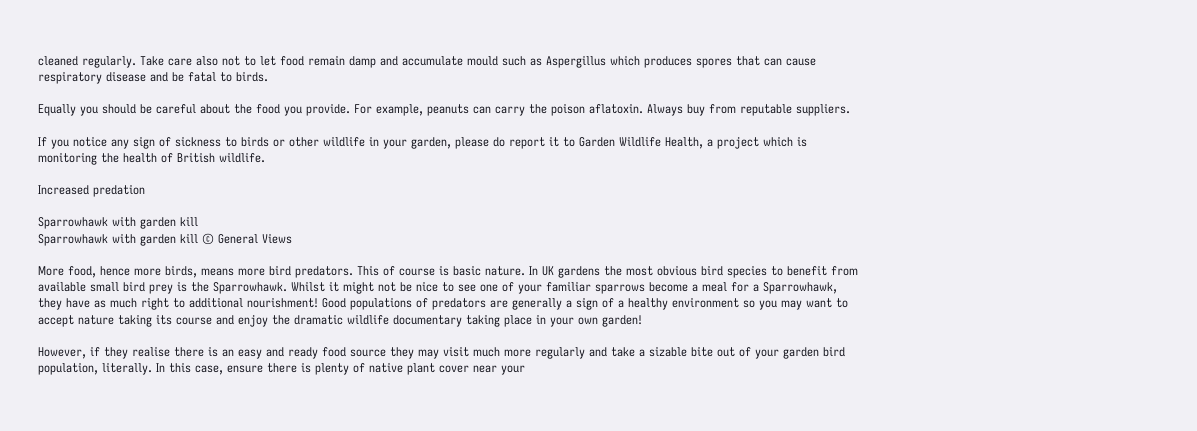cleaned regularly. Take care also not to let food remain damp and accumulate mould such as Aspergillus which produces spores that can cause respiratory disease and be fatal to birds.

Equally you should be careful about the food you provide. For example, peanuts can carry the poison aflatoxin. Always buy from reputable suppliers.

If you notice any sign of sickness to birds or other wildlife in your garden, please do report it to Garden Wildlife Health, a project which is monitoring the health of British wildlife.

Increased predation

Sparrowhawk with garden kill
Sparrowhawk with garden kill © General Views

More food, hence more birds, means more bird predators. This of course is basic nature. In UK gardens the most obvious bird species to benefit from available small bird prey is the Sparrowhawk. Whilst it might not be nice to see one of your familiar sparrows become a meal for a Sparrowhawk, they have as much right to additional nourishment! Good populations of predators are generally a sign of a healthy environment so you may want to accept nature taking its course and enjoy the dramatic wildlife documentary taking place in your own garden!

However, if they realise there is an easy and ready food source they may visit much more regularly and take a sizable bite out of your garden bird population, literally. In this case, ensure there is plenty of native plant cover near your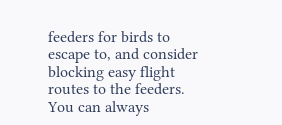feeders for birds to escape to, and consider blocking easy flight routes to the feeders. You can always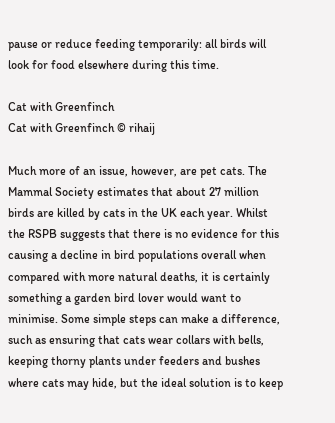pause or reduce feeding temporarily: all birds will look for food elsewhere during this time.

Cat with Greenfinch
Cat with Greenfinch © rihaij

Much more of an issue, however, are pet cats. The Mammal Society estimates that about 27 million birds are killed by cats in the UK each year. Whilst the RSPB suggests that there is no evidence for this causing a decline in bird populations overall when compared with more natural deaths, it is certainly something a garden bird lover would want to minimise. Some simple steps can make a difference, such as ensuring that cats wear collars with bells, keeping thorny plants under feeders and bushes where cats may hide, but the ideal solution is to keep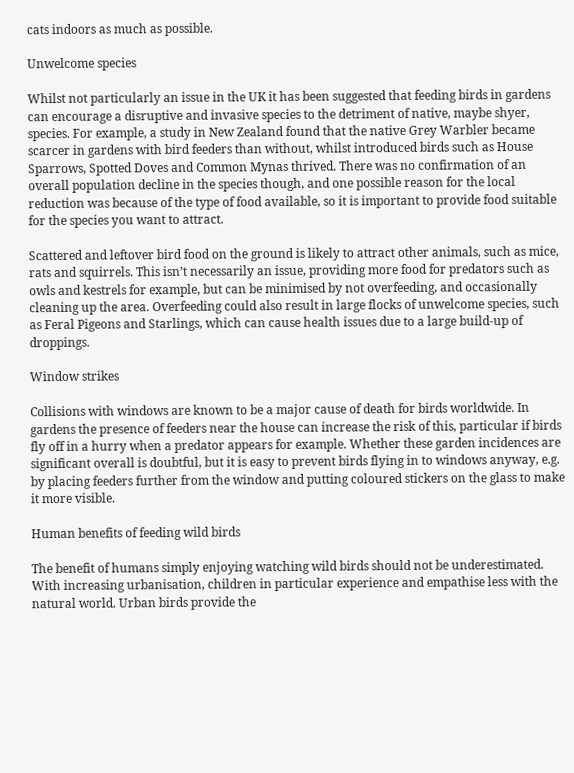cats indoors as much as possible.

Unwelcome species

Whilst not particularly an issue in the UK it has been suggested that feeding birds in gardens can encourage a disruptive and invasive species to the detriment of native, maybe shyer, species. For example, a study in New Zealand found that the native Grey Warbler became scarcer in gardens with bird feeders than without, whilst introduced birds such as House Sparrows, Spotted Doves and Common Mynas thrived. There was no confirmation of an overall population decline in the species though, and one possible reason for the local reduction was because of the type of food available, so it is important to provide food suitable for the species you want to attract.

Scattered and leftover bird food on the ground is likely to attract other animals, such as mice, rats and squirrels. This isn’t necessarily an issue, providing more food for predators such as owls and kestrels for example, but can be minimised by not overfeeding, and occasionally cleaning up the area. Overfeeding could also result in large flocks of unwelcome species, such as Feral Pigeons and Starlings, which can cause health issues due to a large build-up of droppings.

Window strikes

Collisions with windows are known to be a major cause of death for birds worldwide. In gardens the presence of feeders near the house can increase the risk of this, particular if birds fly off in a hurry when a predator appears for example. Whether these garden incidences are significant overall is doubtful, but it is easy to prevent birds flying in to windows anyway, e.g. by placing feeders further from the window and putting coloured stickers on the glass to make it more visible.

Human benefits of feeding wild birds

The benefit of humans simply enjoying watching wild birds should not be underestimated. With increasing urbanisation, children in particular experience and empathise less with the natural world. Urban birds provide the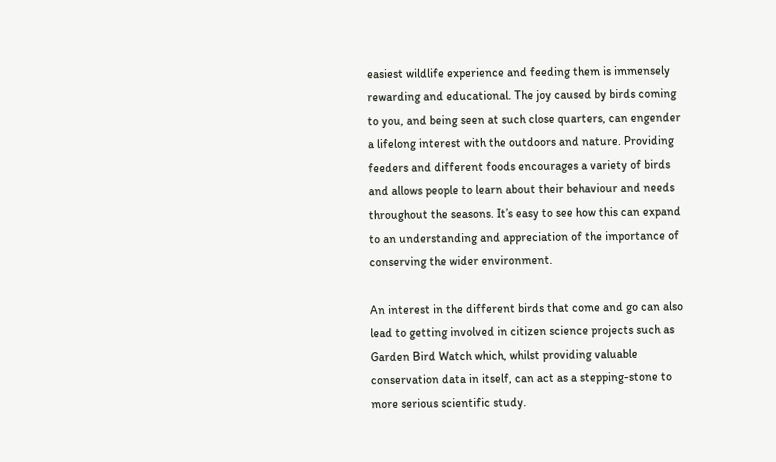easiest wildlife experience and feeding them is immensely rewarding and educational. The joy caused by birds coming to you, and being seen at such close quarters, can engender a lifelong interest with the outdoors and nature. Providing feeders and different foods encourages a variety of birds and allows people to learn about their behaviour and needs throughout the seasons. It’s easy to see how this can expand to an understanding and appreciation of the importance of conserving the wider environment.

An interest in the different birds that come and go can also lead to getting involved in citizen science projects such as Garden Bird Watch which, whilst providing valuable conservation data in itself, can act as a stepping-stone to more serious scientific study.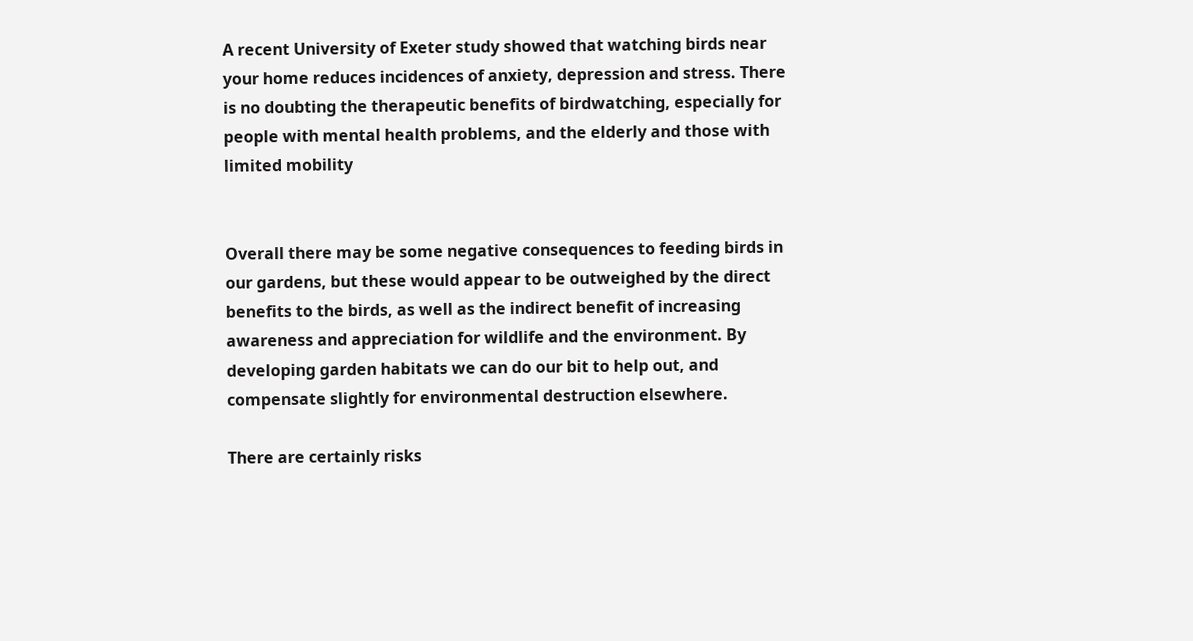A recent University of Exeter study showed that watching birds near your home reduces incidences of anxiety, depression and stress. There is no doubting the therapeutic benefits of birdwatching, especially for people with mental health problems, and the elderly and those with limited mobility


Overall there may be some negative consequences to feeding birds in our gardens, but these would appear to be outweighed by the direct benefits to the birds, as well as the indirect benefit of increasing awareness and appreciation for wildlife and the environment. By developing garden habitats we can do our bit to help out, and compensate slightly for environmental destruction elsewhere.

There are certainly risks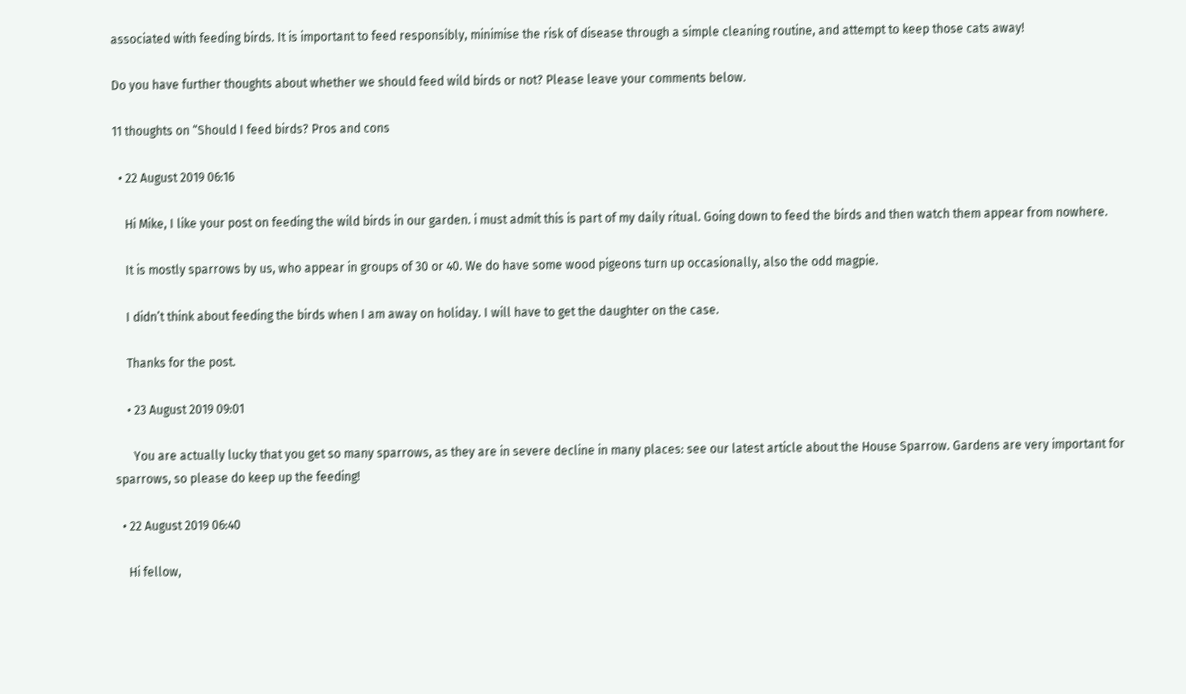associated with feeding birds. It is important to feed responsibly, minimise the risk of disease through a simple cleaning routine, and attempt to keep those cats away!

Do you have further thoughts about whether we should feed wild birds or not? Please leave your comments below.

11 thoughts on “Should I feed birds? Pros and cons

  • 22 August 2019 06:16

    Hi Mike, I like your post on feeding the wild birds in our garden. i must admit this is part of my daily ritual. Going down to feed the birds and then watch them appear from nowhere.

    It is mostly sparrows by us, who appear in groups of 30 or 40. We do have some wood pigeons turn up occasionally, also the odd magpie.

    I didn’t think about feeding the birds when I am away on holiday. I will have to get the daughter on the case.

    Thanks for the post.

    • 23 August 2019 09:01

      You are actually lucky that you get so many sparrows, as they are in severe decline in many places: see our latest article about the House Sparrow. Gardens are very important for sparrows, so please do keep up the feeding!

  • 22 August 2019 06:40

    Hi fellow,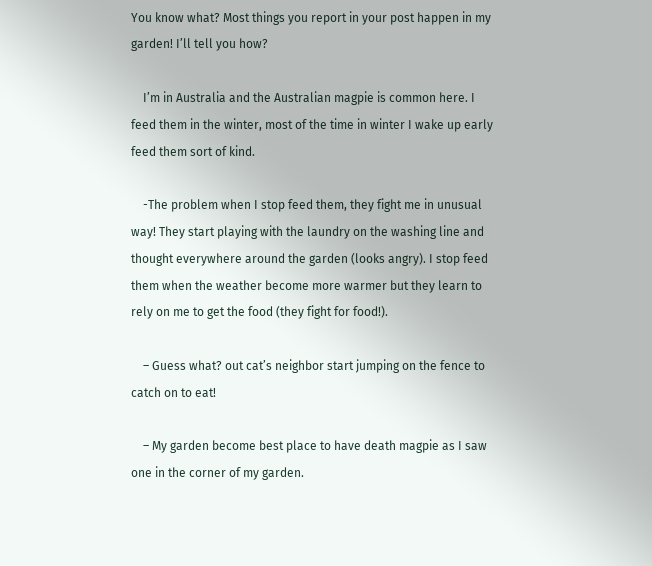You know what? Most things you report in your post happen in my garden! I’ll tell you how?

    I’m in Australia and the Australian magpie is common here. I feed them in the winter, most of the time in winter I wake up early feed them sort of kind.

    -The problem when I stop feed them, they fight me in unusual way! They start playing with the laundry on the washing line and thought everywhere around the garden (looks angry). I stop feed them when the weather become more warmer but they learn to rely on me to get the food (they fight for food!).

    – Guess what? out cat’s neighbor start jumping on the fence to catch on to eat!

    – My garden become best place to have death magpie as I saw one in the corner of my garden.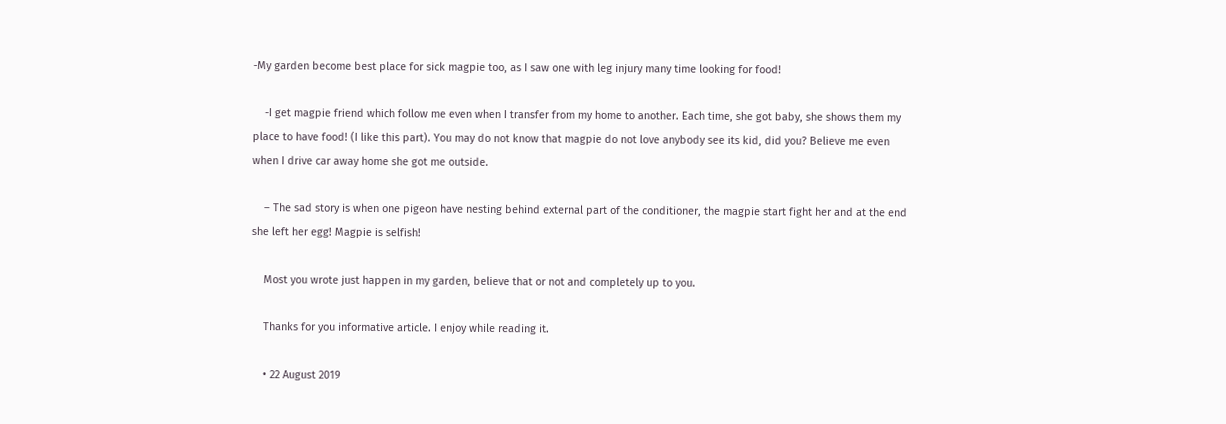-My garden become best place for sick magpie too, as I saw one with leg injury many time looking for food!

    -I get magpie friend which follow me even when I transfer from my home to another. Each time, she got baby, she shows them my place to have food! (I like this part). You may do not know that magpie do not love anybody see its kid, did you? Believe me even when I drive car away home she got me outside.

    – The sad story is when one pigeon have nesting behind external part of the conditioner, the magpie start fight her and at the end she left her egg! Magpie is selfish!

    Most you wrote just happen in my garden, believe that or not and completely up to you.

    Thanks for you informative article. I enjoy while reading it.

    • 22 August 2019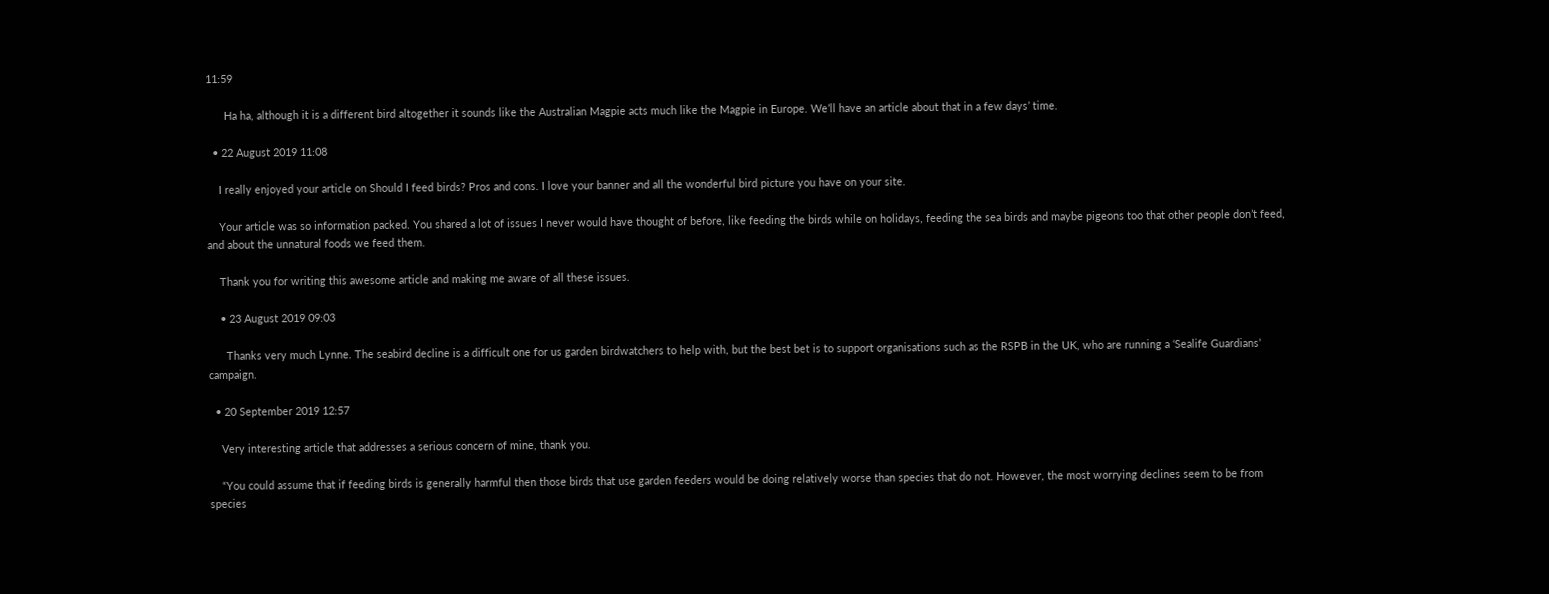11:59

      Ha ha, although it is a different bird altogether it sounds like the Australian Magpie acts much like the Magpie in Europe. We’ll have an article about that in a few days’ time.

  • 22 August 2019 11:08

    I really enjoyed your article on Should I feed birds? Pros and cons. I love your banner and all the wonderful bird picture you have on your site.

    Your article was so information packed. You shared a lot of issues I never would have thought of before, like feeding the birds while on holidays, feeding the sea birds and maybe pigeons too that other people don’t feed, and about the unnatural foods we feed them.

    Thank you for writing this awesome article and making me aware of all these issues.

    • 23 August 2019 09:03

      Thanks very much Lynne. The seabird decline is a difficult one for us garden birdwatchers to help with, but the best bet is to support organisations such as the RSPB in the UK, who are running a ‘Sealife Guardians’ campaign.

  • 20 September 2019 12:57

    Very interesting article that addresses a serious concern of mine, thank you.

    “You could assume that if feeding birds is generally harmful then those birds that use garden feeders would be doing relatively worse than species that do not. However, the most worrying declines seem to be from species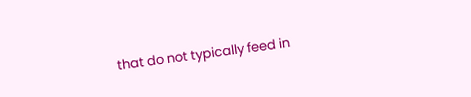that do not typically feed in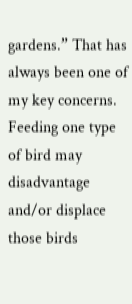gardens.” That has always been one of my key concerns. Feeding one type of bird may disadvantage and/or displace those birds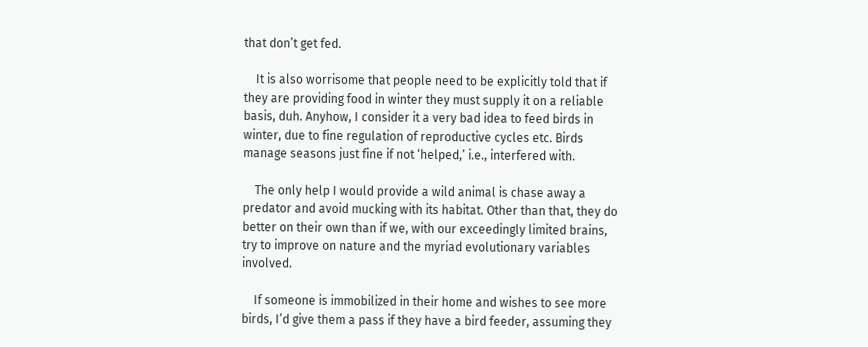that don’t get fed.

    It is also worrisome that people need to be explicitly told that if they are providing food in winter they must supply it on a reliable basis, duh. Anyhow, I consider it a very bad idea to feed birds in winter, due to fine regulation of reproductive cycles etc. Birds manage seasons just fine if not ‘helped,’ i.e., interfered with.

    The only help I would provide a wild animal is chase away a predator and avoid mucking with its habitat. Other than that, they do better on their own than if we, with our exceedingly limited brains, try to improve on nature and the myriad evolutionary variables involved.

    If someone is immobilized in their home and wishes to see more birds, I’d give them a pass if they have a bird feeder, assuming they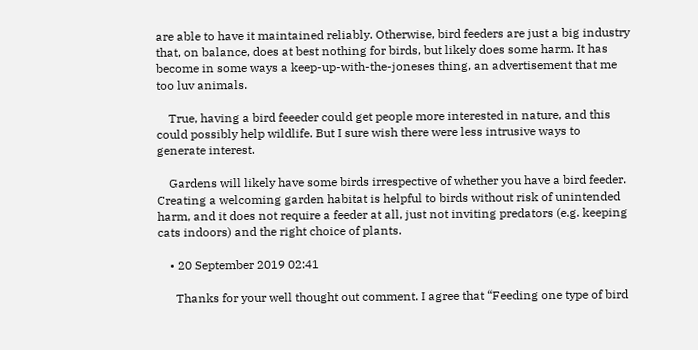are able to have it maintained reliably. Otherwise, bird feeders are just a big industry that, on balance, does at best nothing for birds, but likely does some harm. It has become in some ways a keep-up-with-the-joneses thing, an advertisement that me too luv animals.

    True, having a bird feeeder could get people more interested in nature, and this could possibly help wildlife. But I sure wish there were less intrusive ways to generate interest.

    Gardens will likely have some birds irrespective of whether you have a bird feeder. Creating a welcoming garden habitat is helpful to birds without risk of unintended harm, and it does not require a feeder at all, just not inviting predators (e.g. keeping cats indoors) and the right choice of plants.

    • 20 September 2019 02:41

      Thanks for your well thought out comment. I agree that “Feeding one type of bird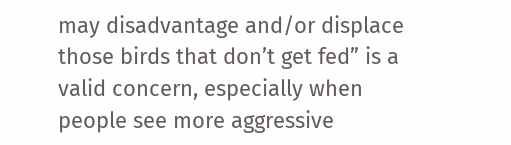may disadvantage and/or displace those birds that don’t get fed” is a valid concern, especially when people see more aggressive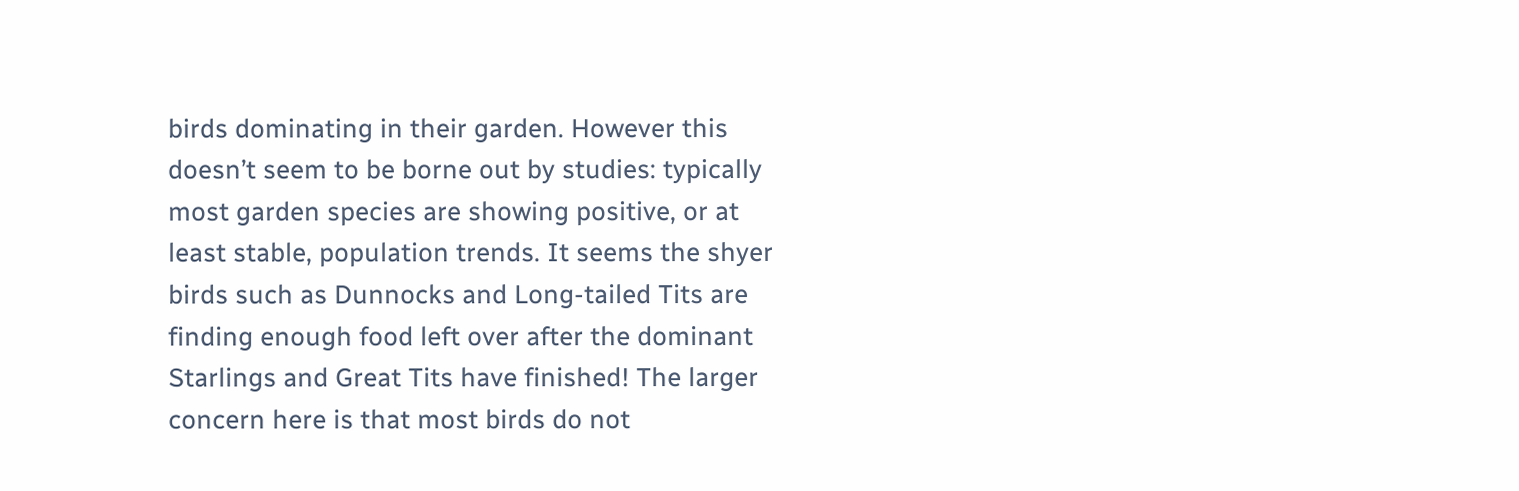birds dominating in their garden. However this doesn’t seem to be borne out by studies: typically most garden species are showing positive, or at least stable, population trends. It seems the shyer birds such as Dunnocks and Long-tailed Tits are finding enough food left over after the dominant Starlings and Great Tits have finished! The larger concern here is that most birds do not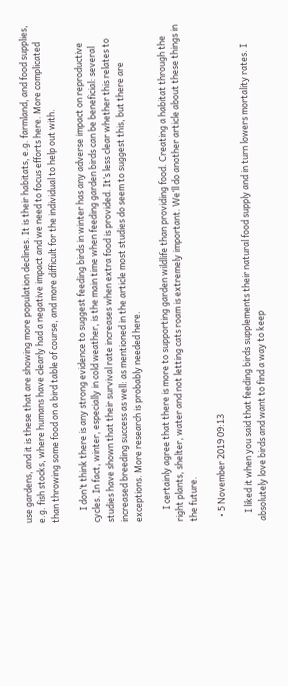use gardens, and it is these that are showing more population declines. It is their habitats, e.g. farmland, and food supplies, e.g. fish stocks, where humans have clearly had a negative impact and we need to focus efforts here. More complicated than throwing some food on a bird table of course, and more difficult for the individual to help out with.

      I don’t think there is any strong evidence to suggest feeding birds in winter has any adverse impact on reproductive cycles. In fact, winter, especially in cold weather, is the main time when feeding garden birds can be beneficial: several studies have shown that their survival rate increases when extra food is provided. It’s less clear whether this relates to increased breeding success as well: as mentioned in the article most studies do seem to suggest this, but there are exceptions. More research is probably needed here.

      I certainly agree that there is more to supporting garden wildlife than providing food. Creating a habitat through the right plants, shelter, water and not letting cats roam is extremely important. We’ll do another article about these things in the future.

  • 5 November 2019 09:13

    I liked it when you said that feeding birds supplements their natural food supply and in turn lowers mortality rates. I absolutely love birds and want to find a way to keep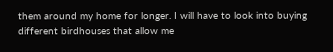them around my home for longer. I will have to look into buying different birdhouses that allow me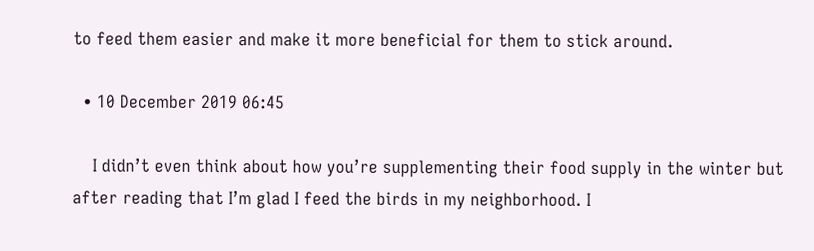to feed them easier and make it more beneficial for them to stick around.

  • 10 December 2019 06:45

    I didn’t even think about how you’re supplementing their food supply in the winter but after reading that I’m glad I feed the birds in my neighborhood. I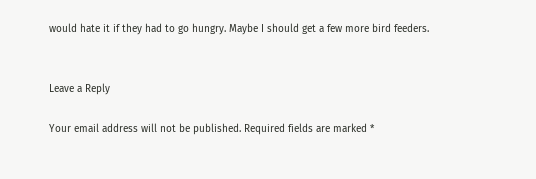would hate it if they had to go hungry. Maybe I should get a few more bird feeders.


Leave a Reply

Your email address will not be published. Required fields are marked *